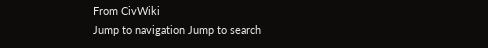From CivWiki
Jump to navigation Jump to search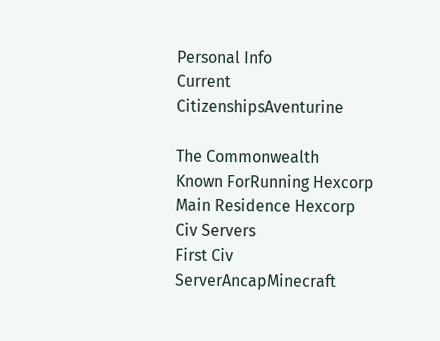Personal Info
Current CitizenshipsAventurine

The Commonwealth
Known ForRunning Hexcorp
Main Residence Hexcorp
Civ Servers
First Civ ServerAncapMinecraft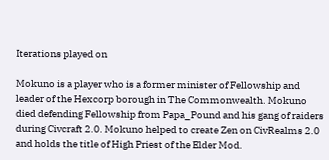Iterations played on

Mokuno is a player who is a former minister of Fellowship and leader of the Hexcorp borough in The Commonwealth. Mokuno died defending Fellowship from Papa_Pound and his gang of raiders during Civcraft 2.0. Mokuno helped to create Zen on CivRealms 2.0 and holds the title of High Priest of the Elder Mod.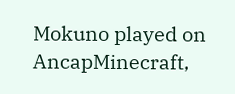Mokuno played on AncapMinecraft,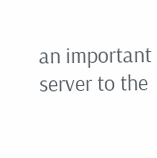an important server to the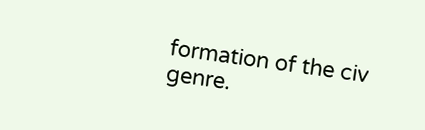formation of the civ genre.